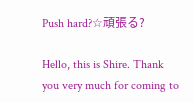Push hard?☆頑張る?

Hello, this is Shire. Thank you very much for coming to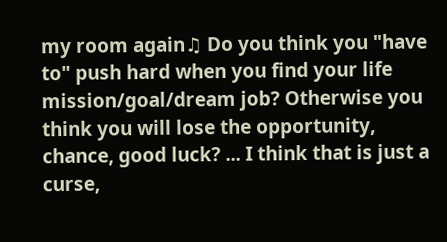my room again♫ Do you think you "have to" push hard when you find your life mission/goal/dream job? Otherwise you think you will lose the opportunity, chance, good luck? ... I think that is just a curse,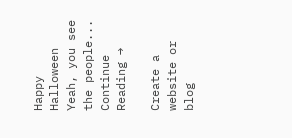Happy Halloween Yeah, you see the people... Continue Reading →

Create a website or blog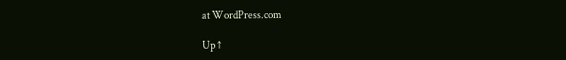at WordPress.com

Up ↑